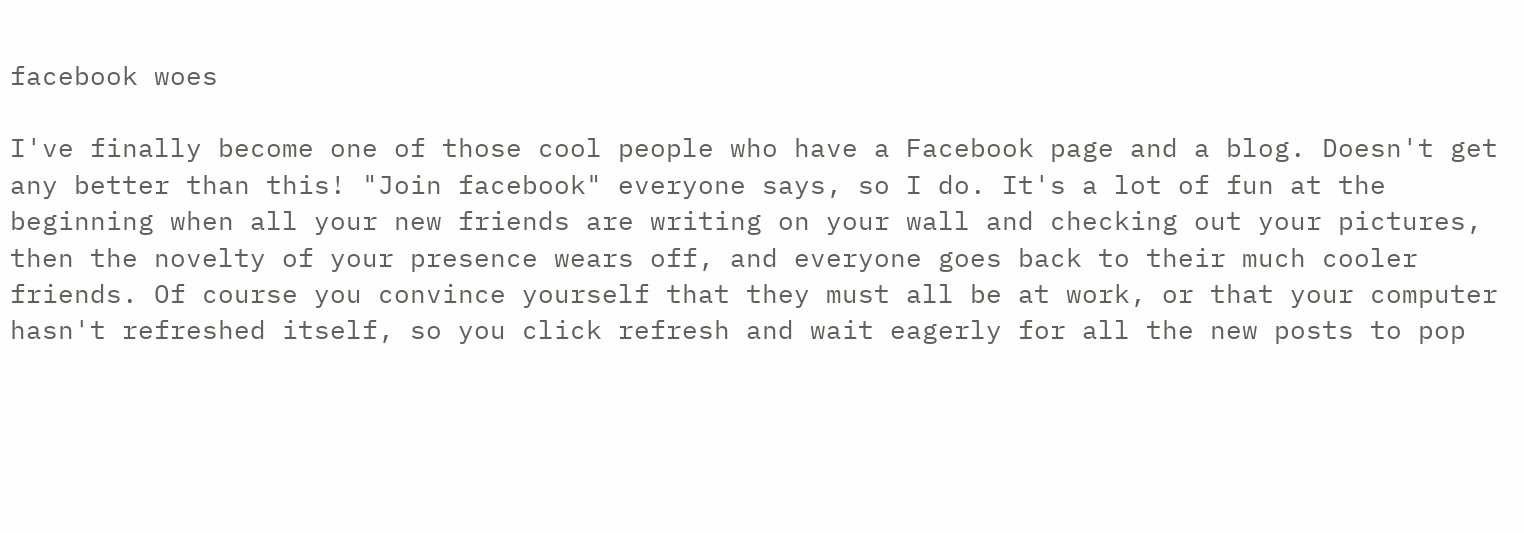facebook woes

I've finally become one of those cool people who have a Facebook page and a blog. Doesn't get any better than this! "Join facebook" everyone says, so I do. It's a lot of fun at the beginning when all your new friends are writing on your wall and checking out your pictures, then the novelty of your presence wears off, and everyone goes back to their much cooler friends. Of course you convince yourself that they must all be at work, or that your computer hasn't refreshed itself, so you click refresh and wait eagerly for all the new posts to pop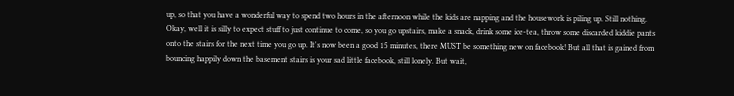up, so that you have a wonderful way to spend two hours in the afternoon while the kids are napping and the housework is piling up. Still nothing. Okay, well it is silly to expect stuff to just continue to come, so you go upstairs, make a snack, drink some ice-tea, throw some discarded kiddie pants onto the stairs for the next time you go up. It's now been a good 15 minutes, there MUST be something new on facebook! But all that is gained from bouncing happily down the basement stairs is your sad little facebook, still lonely. But wait,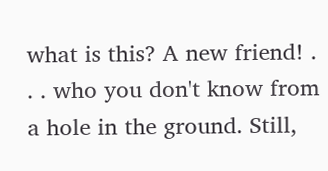what is this? A new friend! . . . who you don't know from a hole in the ground. Still,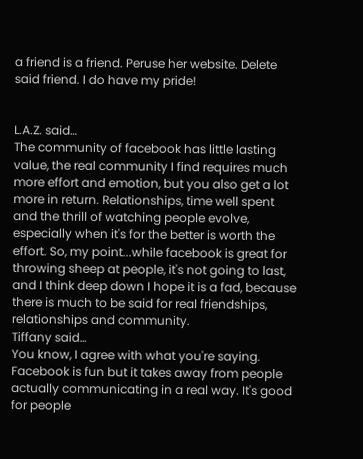a friend is a friend. Peruse her website. Delete said friend. I do have my pride!


L.A.Z. said…
The community of facebook has little lasting value, the real community I find requires much more effort and emotion, but you also get a lot more in return. Relationships, time well spent and the thrill of watching people evolve, especially when it's for the better is worth the effort. So, my point...while facebook is great for throwing sheep at people, it's not going to last, and I think deep down I hope it is a fad, because there is much to be said for real friendships, relationships and community.
Tiffany said…
You know, I agree with what you're saying. Facebook is fun but it takes away from people actually communicating in a real way. It's good for people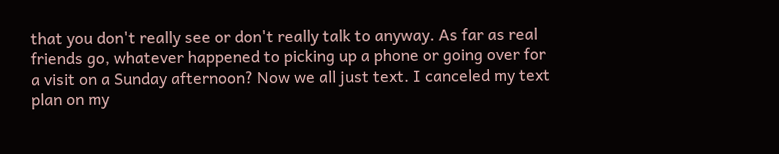that you don't really see or don't really talk to anyway. As far as real friends go, whatever happened to picking up a phone or going over for a visit on a Sunday afternoon? Now we all just text. I canceled my text plan on my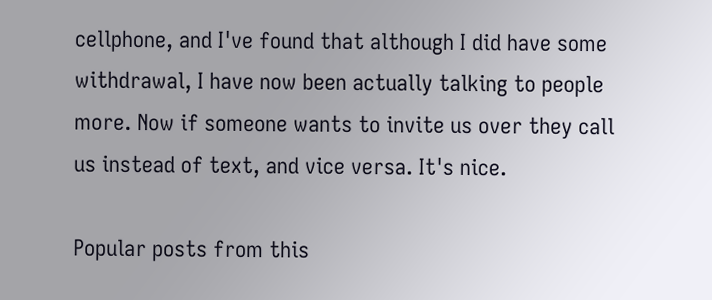cellphone, and I've found that although I did have some withdrawal, I have now been actually talking to people more. Now if someone wants to invite us over they call us instead of text, and vice versa. It's nice.

Popular posts from this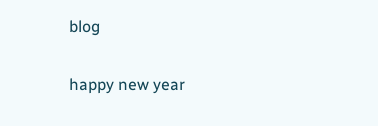blog

happy new year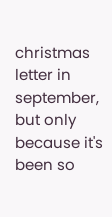christmas letter in september, but only because it's been so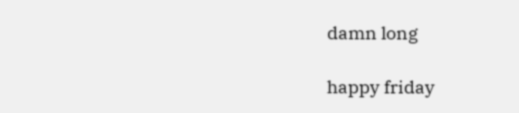damn long

happy friday